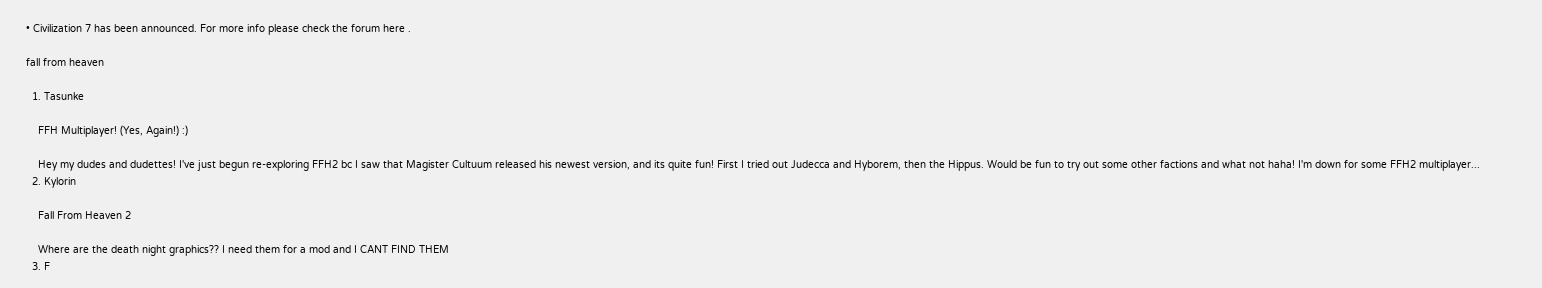• Civilization 7 has been announced. For more info please check the forum here .

fall from heaven

  1. Tasunke

    FFH Multiplayer! (Yes, Again!) :)

    Hey my dudes and dudettes! I've just begun re-exploring FFH2 bc I saw that Magister Cultuum released his newest version, and its quite fun! First I tried out Judecca and Hyborem, then the Hippus. Would be fun to try out some other factions and what not haha! I'm down for some FFH2 multiplayer...
  2. Kylorin

    Fall From Heaven 2

    Where are the death night graphics?? I need them for a mod and I CANT FIND THEM
  3. F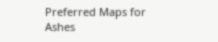Preferred Maps for Ashes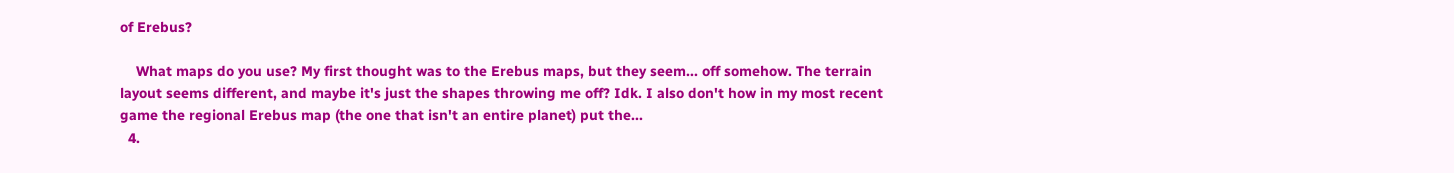of Erebus?

    What maps do you use? My first thought was to the Erebus maps, but they seem... off somehow. The terrain layout seems different, and maybe it's just the shapes throwing me off? Idk. I also don't how in my most recent game the regional Erebus map (the one that isn't an entire planet) put the...
  4.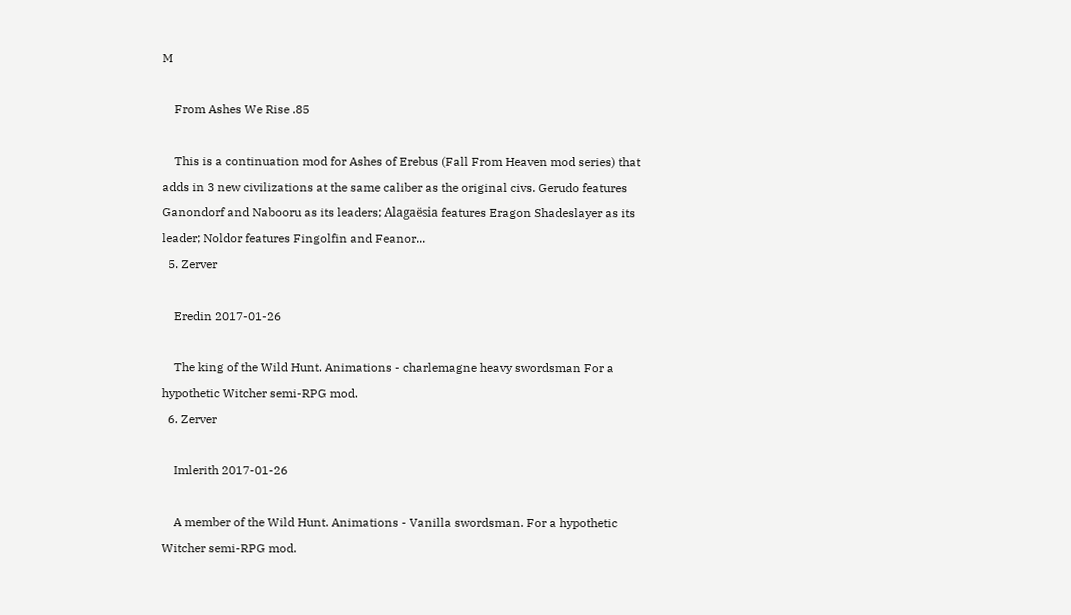M

    From Ashes We Rise .85

    This is a continuation mod for Ashes of Erebus (Fall From Heaven mod series) that adds in 3 new civilizations at the same caliber as the original civs. Gerudo features Ganondorf and Nabooru as its leaders; Alagaësia features Eragon Shadeslayer as its leader; Noldor features Fingolfin and Feanor...
  5. Zerver

    Eredin 2017-01-26

    The king of the Wild Hunt. Animations - charlemagne heavy swordsman For a hypothetic Witcher semi-RPG mod.
  6. Zerver

    Imlerith 2017-01-26

    A member of the Wild Hunt. Animations - Vanilla swordsman. For a hypothetic Witcher semi-RPG mod.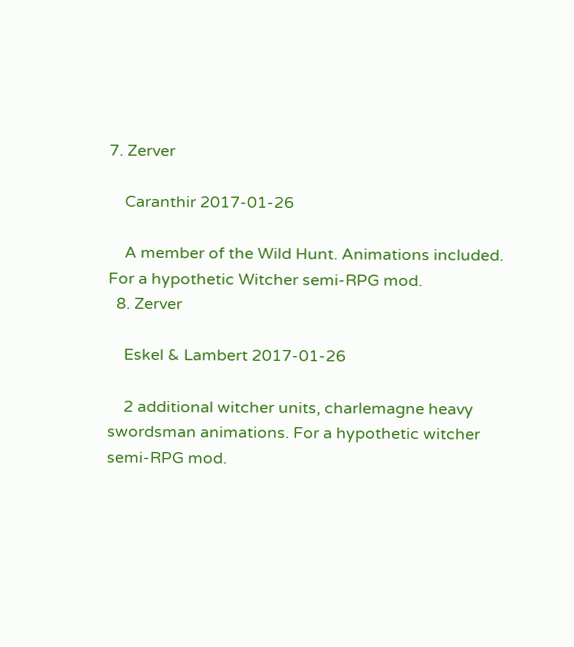7. Zerver

    Caranthir 2017-01-26

    A member of the Wild Hunt. Animations included. For a hypothetic Witcher semi-RPG mod.
  8. Zerver

    Eskel & Lambert 2017-01-26

    2 additional witcher units, charlemagne heavy swordsman animations. For a hypothetic witcher semi-RPG mod.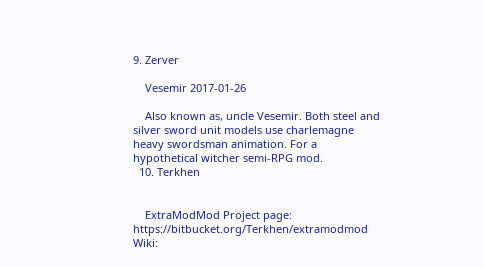9. Zerver

    Vesemir 2017-01-26

    Also known as, uncle Vesemir. Both steel and silver sword unit models use charlemagne heavy swordsman animation. For a hypothetical witcher semi-RPG mod.
  10. Terkhen


    ExtraModMod Project page: https://bitbucket.org/Terkhen/extramodmod Wiki: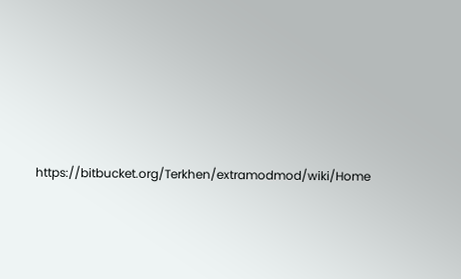https://bitbucket.org/Terkhen/extramodmod/wiki/Home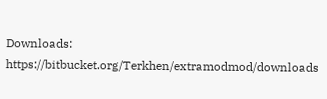Downloads: https://bitbucket.org/Terkhen/extramodmod/downloads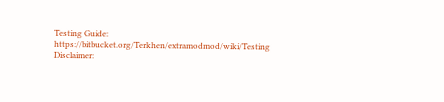Testing Guide: https://bitbucket.org/Terkhen/extramodmod/wiki/Testing Disclaimer: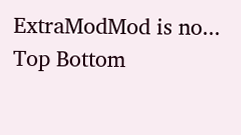ExtraModMod is no...
Top Bottom